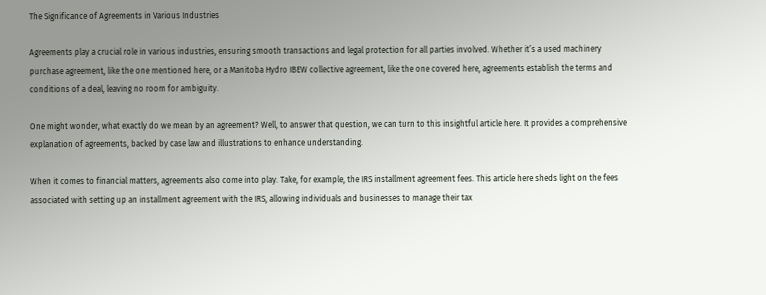The Significance of Agreements in Various Industries

Agreements play a crucial role in various industries, ensuring smooth transactions and legal protection for all parties involved. Whether it’s a used machinery purchase agreement, like the one mentioned here, or a Manitoba Hydro IBEW collective agreement, like the one covered here, agreements establish the terms and conditions of a deal, leaving no room for ambiguity.

One might wonder, what exactly do we mean by an agreement? Well, to answer that question, we can turn to this insightful article here. It provides a comprehensive explanation of agreements, backed by case law and illustrations to enhance understanding.

When it comes to financial matters, agreements also come into play. Take, for example, the IRS installment agreement fees. This article here sheds light on the fees associated with setting up an installment agreement with the IRS, allowing individuals and businesses to manage their tax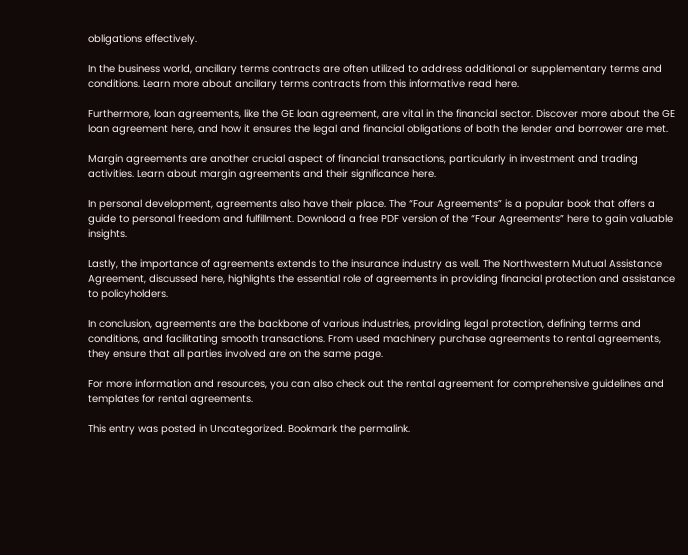obligations effectively.

In the business world, ancillary terms contracts are often utilized to address additional or supplementary terms and conditions. Learn more about ancillary terms contracts from this informative read here.

Furthermore, loan agreements, like the GE loan agreement, are vital in the financial sector. Discover more about the GE loan agreement here, and how it ensures the legal and financial obligations of both the lender and borrower are met.

Margin agreements are another crucial aspect of financial transactions, particularly in investment and trading activities. Learn about margin agreements and their significance here.

In personal development, agreements also have their place. The “Four Agreements” is a popular book that offers a guide to personal freedom and fulfillment. Download a free PDF version of the “Four Agreements” here to gain valuable insights.

Lastly, the importance of agreements extends to the insurance industry as well. The Northwestern Mutual Assistance Agreement, discussed here, highlights the essential role of agreements in providing financial protection and assistance to policyholders.

In conclusion, agreements are the backbone of various industries, providing legal protection, defining terms and conditions, and facilitating smooth transactions. From used machinery purchase agreements to rental agreements, they ensure that all parties involved are on the same page.

For more information and resources, you can also check out the rental agreement for comprehensive guidelines and templates for rental agreements.

This entry was posted in Uncategorized. Bookmark the permalink.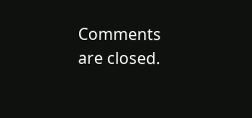Comments are closed.